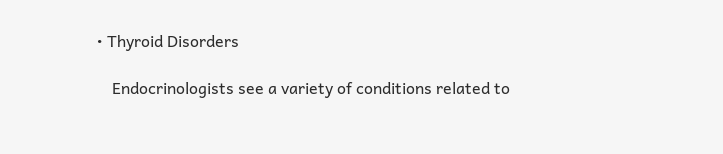• Thyroid Disorders

    Endocrinologists see a variety of conditions related to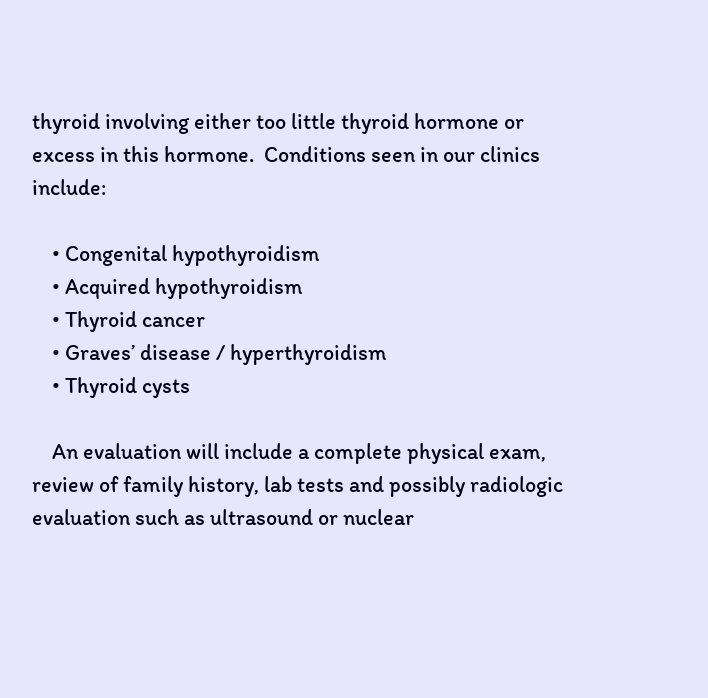thyroid involving either too little thyroid hormone or excess in this hormone.  Conditions seen in our clinics include:

    • Congenital hypothyroidism
    • Acquired hypothyroidism
    • Thyroid cancer
    • Graves’ disease / hyperthyroidism
    • Thyroid cysts

    An evaluation will include a complete physical exam, review of family history, lab tests and possibly radiologic evaluation such as ultrasound or nuclear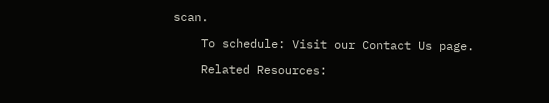scan.

    To schedule: Visit our Contact Us page.

    Related Resources: